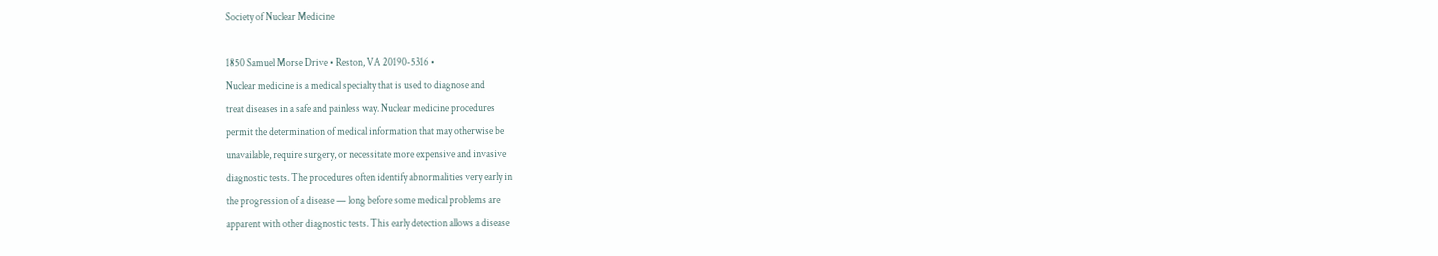Society of Nuclear Medicine

1850 Samuel Morse Drive • Reston, VA 20190-5316 •
Nuclear medicine is a medical specialty that is used to diagnose and
treat diseases in a safe and painless way. Nuclear medicine procedures
permit the determination of medical information that may otherwise be
unavailable, require surgery, or necessitate more expensive and invasive
diagnostic tests. The procedures often identify abnormalities very early in
the progression of a disease — long before some medical problems are
apparent with other diagnostic tests. This early detection allows a disease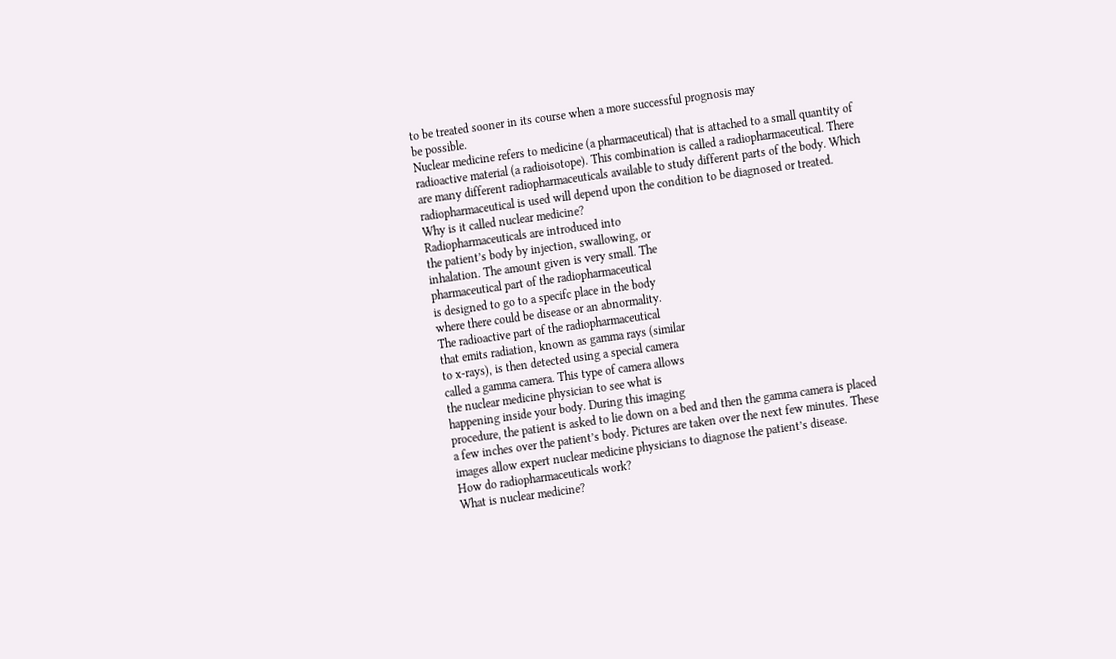to be treated sooner in its course when a more successful prognosis may
be possible.
Nuclear medicine refers to medicine (a pharmaceutical) that is attached to a small quantity of
radioactive material (a radioisotope). This combination is called a radiopharmaceutical. There
are many different radiopharmaceuticals available to study different parts of the body. Which
radiopharmaceutical is used will depend upon the condition to be diagnosed or treated.
Why is it called nuclear medicine?
Radiopharmaceuticals are introduced into
the patient’s body by injection, swallowing, or
inhalation. The amount given is very small. The
pharmaceutical part of the radiopharmaceutical
is designed to go to a specifc place in the body
where there could be disease or an abnormality.
The radioactive part of the radiopharmaceutical
that emits radiation, known as gamma rays (similar
to x-rays), is then detected using a special camera
called a gamma camera. This type of camera allows
the nuclear medicine physician to see what is
happening inside your body. During this imaging
procedure, the patient is asked to lie down on a bed and then the gamma camera is placed
a few inches over the patient’s body. Pictures are taken over the next few minutes. These
images allow expert nuclear medicine physicians to diagnose the patient’s disease.
How do radiopharmaceuticals work?
What is nuclear medicine?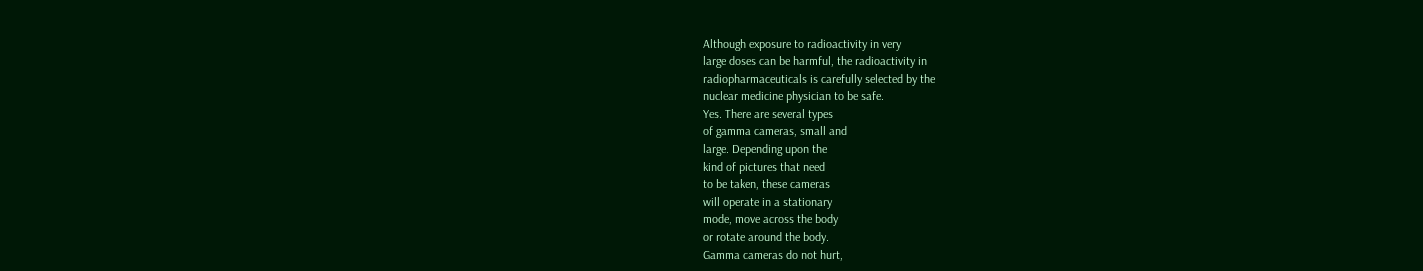Although exposure to radioactivity in very
large doses can be harmful, the radioactivity in
radiopharmaceuticals is carefully selected by the
nuclear medicine physician to be safe.
Yes. There are several types
of gamma cameras, small and
large. Depending upon the
kind of pictures that need
to be taken, these cameras
will operate in a stationary
mode, move across the body
or rotate around the body.
Gamma cameras do not hurt,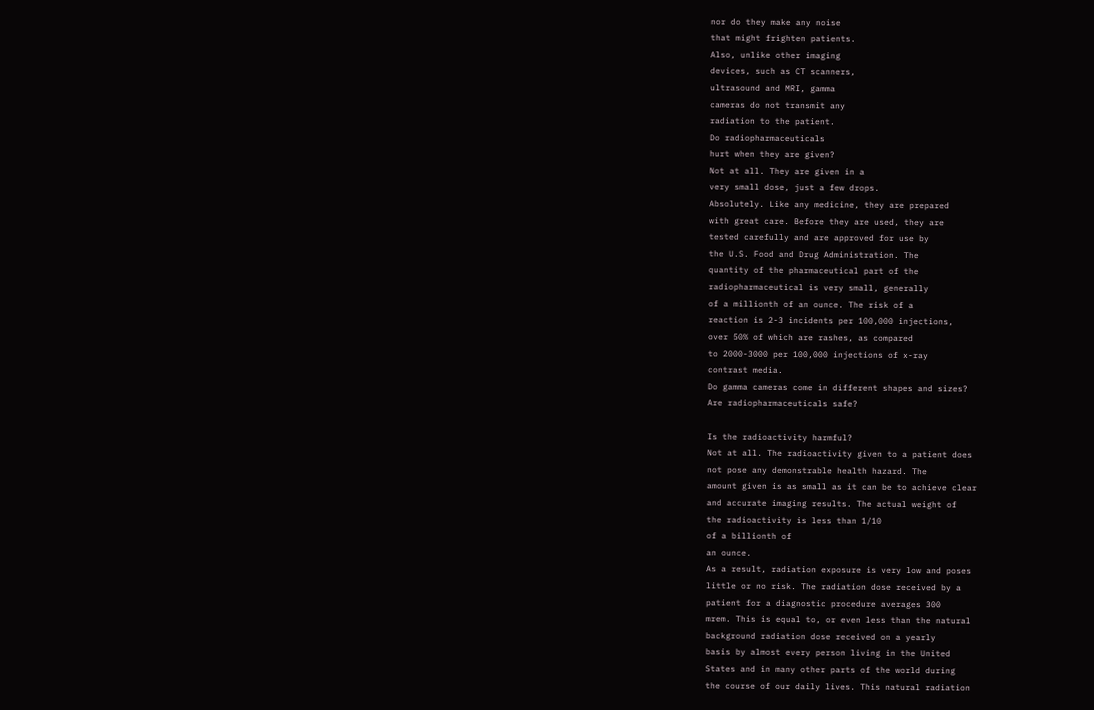nor do they make any noise
that might frighten patients.
Also, unlike other imaging
devices, such as CT scanners,
ultrasound and MRI, gamma
cameras do not transmit any
radiation to the patient.
Do radiopharmaceuticals
hurt when they are given?
Not at all. They are given in a
very small dose, just a few drops.
Absolutely. Like any medicine, they are prepared
with great care. Before they are used, they are
tested carefully and are approved for use by
the U.S. Food and Drug Administration. The
quantity of the pharmaceutical part of the
radiopharmaceutical is very small, generally
of a millionth of an ounce. The risk of a
reaction is 2-3 incidents per 100,000 injections,
over 50% of which are rashes, as compared
to 2000-3000 per 100,000 injections of x-ray
contrast media.
Do gamma cameras come in different shapes and sizes?
Are radiopharmaceuticals safe?

Is the radioactivity harmful?
Not at all. The radioactivity given to a patient does
not pose any demonstrable health hazard. The
amount given is as small as it can be to achieve clear
and accurate imaging results. The actual weight of
the radioactivity is less than 1/10
of a billionth of
an ounce.
As a result, radiation exposure is very low and poses
little or no risk. The radiation dose received by a
patient for a diagnostic procedure averages 300
mrem. This is equal to, or even less than the natural
background radiation dose received on a yearly
basis by almost every person living in the United
States and in many other parts of the world during
the course of our daily lives. This natural radiation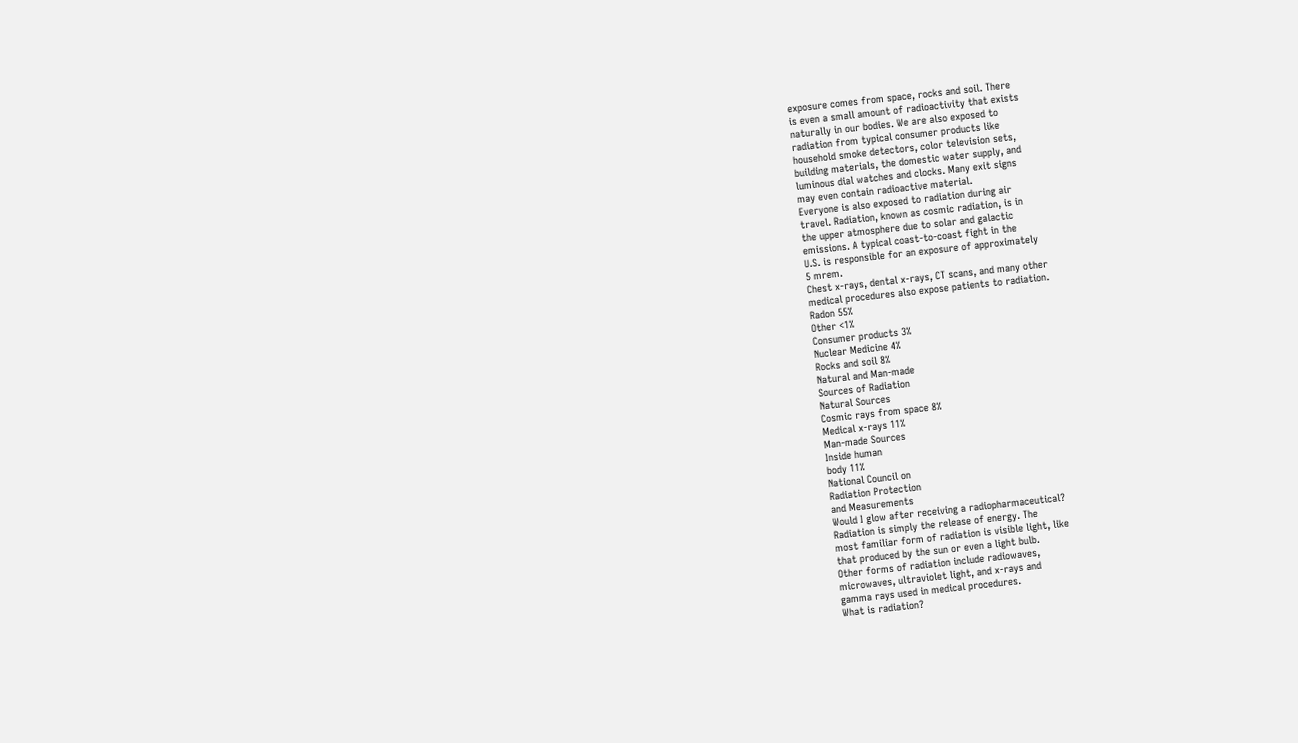exposure comes from space, rocks and soil. There
is even a small amount of radioactivity that exists
naturally in our bodies. We are also exposed to
radiation from typical consumer products like
household smoke detectors, color television sets,
building materials, the domestic water supply, and
luminous dial watches and clocks. Many exit signs
may even contain radioactive material.
Everyone is also exposed to radiation during air
travel. Radiation, known as cosmic radiation, is in
the upper atmosphere due to solar and galactic
emissions. A typical coast-to-coast fight in the
U.S. is responsible for an exposure of approximately
5 mrem.
Chest x-rays, dental x-rays, CT scans, and many other
medical procedures also expose patients to radiation.
Radon 55%
Other <1%
Consumer products 3%
Nuclear Medicine 4%
Rocks and soil 8%
Natural and Man-made
Sources of Radiation
Natural Sources
Cosmic rays from space 8%
Medical x-rays 11%
Man-made Sources
Inside human
body 11%
National Council on
Radiation Protection
and Measurements
Would I glow after receiving a radiopharmaceutical?
Radiation is simply the release of energy. The
most familiar form of radiation is visible light, like
that produced by the sun or even a light bulb.
Other forms of radiation include radiowaves,
microwaves, ultraviolet light, and x-rays and
gamma rays used in medical procedures.
What is radiation?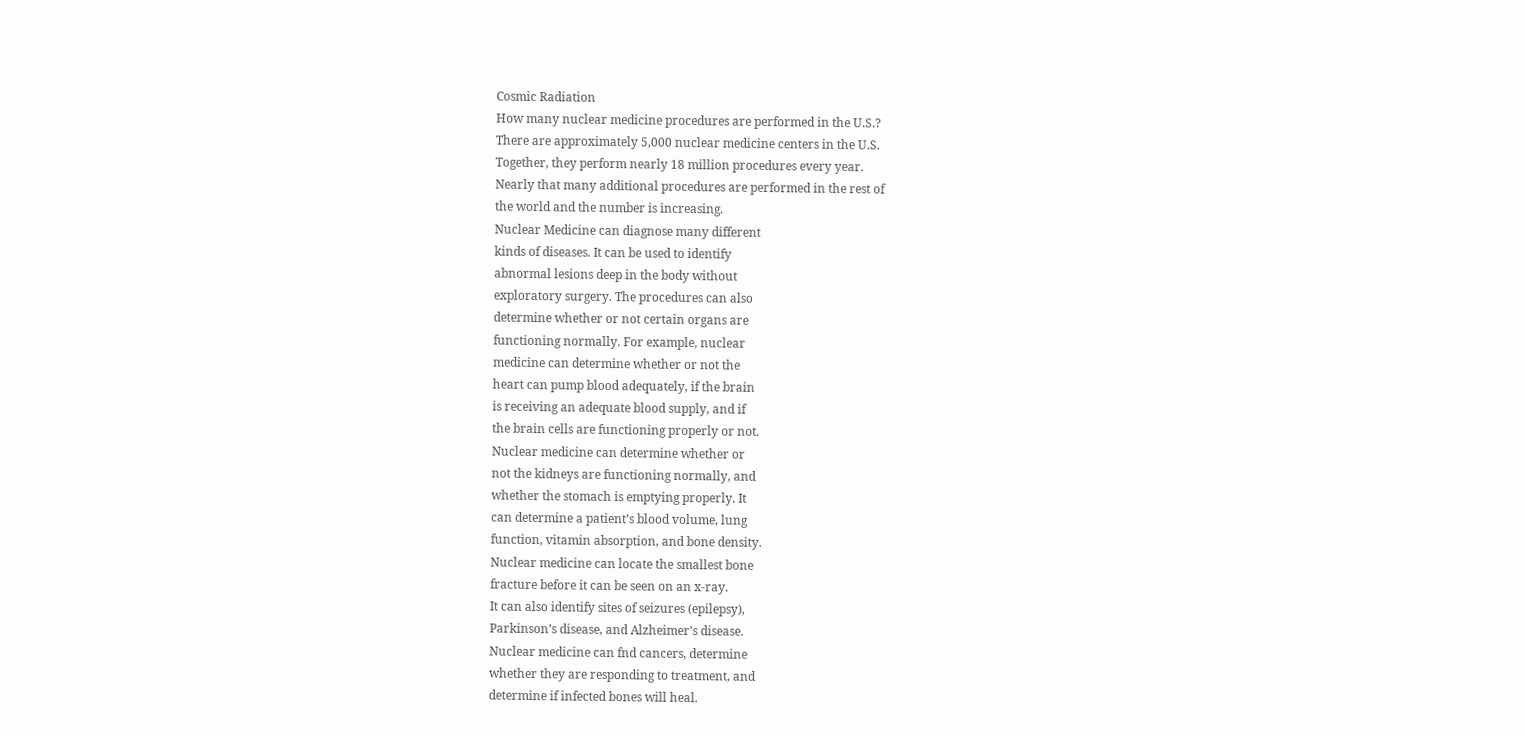Cosmic Radiation
How many nuclear medicine procedures are performed in the U.S.?
There are approximately 5,000 nuclear medicine centers in the U.S.
Together, they perform nearly 18 million procedures every year.
Nearly that many additional procedures are performed in the rest of
the world and the number is increasing.
Nuclear Medicine can diagnose many different
kinds of diseases. It can be used to identify
abnormal lesions deep in the body without
exploratory surgery. The procedures can also
determine whether or not certain organs are
functioning normally. For example, nuclear
medicine can determine whether or not the
heart can pump blood adequately, if the brain
is receiving an adequate blood supply, and if
the brain cells are functioning properly or not.
Nuclear medicine can determine whether or
not the kidneys are functioning normally, and
whether the stomach is emptying properly. It
can determine a patient’s blood volume, lung
function, vitamin absorption, and bone density.
Nuclear medicine can locate the smallest bone
fracture before it can be seen on an x-ray.
It can also identify sites of seizures (epilepsy),
Parkinson’s disease, and Alzheimer’s disease.
Nuclear medicine can fnd cancers, determine
whether they are responding to treatment, and
determine if infected bones will heal.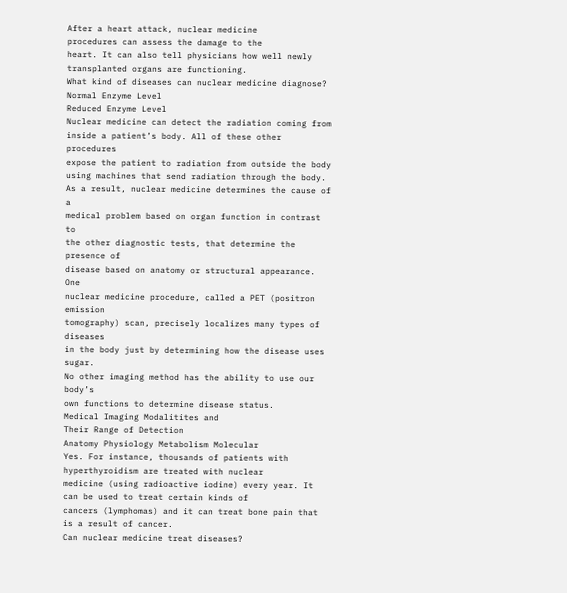After a heart attack, nuclear medicine
procedures can assess the damage to the
heart. It can also tell physicians how well newly
transplanted organs are functioning.
What kind of diseases can nuclear medicine diagnose?
Normal Enzyme Level
Reduced Enzyme Level
Nuclear medicine can detect the radiation coming from
inside a patient’s body. All of these other procedures
expose the patient to radiation from outside the body
using machines that send radiation through the body.
As a result, nuclear medicine determines the cause of a
medical problem based on organ function in contrast to
the other diagnostic tests, that determine the presence of
disease based on anatomy or structural appearance. One
nuclear medicine procedure, called a PET (positron emission
tomography) scan, precisely localizes many types of diseases
in the body just by determining how the disease uses sugar.
No other imaging method has the ability to use our body’s
own functions to determine disease status.
Medical Imaging Modalitites and
Their Range of Detection
Anatomy Physiology Metabolism Molecular
Yes. For instance, thousands of patients with hyperthyroidism are treated with nuclear
medicine (using radioactive iodine) every year. It can be used to treat certain kinds of
cancers (lymphomas) and it can treat bone pain that is a result of cancer.
Can nuclear medicine treat diseases?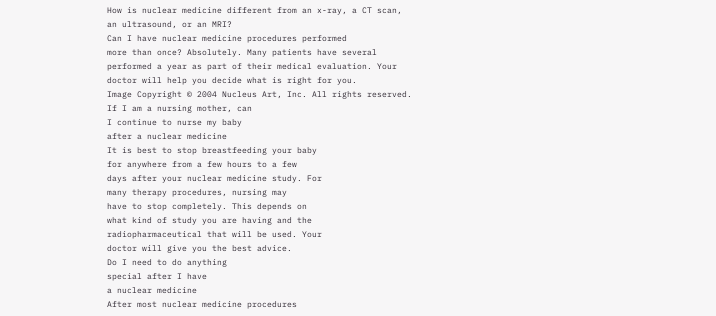How is nuclear medicine different from an x-ray, a CT scan,
an ultrasound, or an MRI?
Can I have nuclear medicine procedures performed
more than once? Absolutely. Many patients have several
performed a year as part of their medical evaluation. Your
doctor will help you decide what is right for you.
Image Copyright © 2004 Nucleus Art, Inc. All rights reserved.
If I am a nursing mother, can
I continue to nurse my baby
after a nuclear medicine
It is best to stop breastfeeding your baby
for anywhere from a few hours to a few
days after your nuclear medicine study. For
many therapy procedures, nursing may
have to stop completely. This depends on
what kind of study you are having and the
radiopharmaceutical that will be used. Your
doctor will give you the best advice.
Do I need to do anything
special after I have
a nuclear medicine
After most nuclear medicine procedures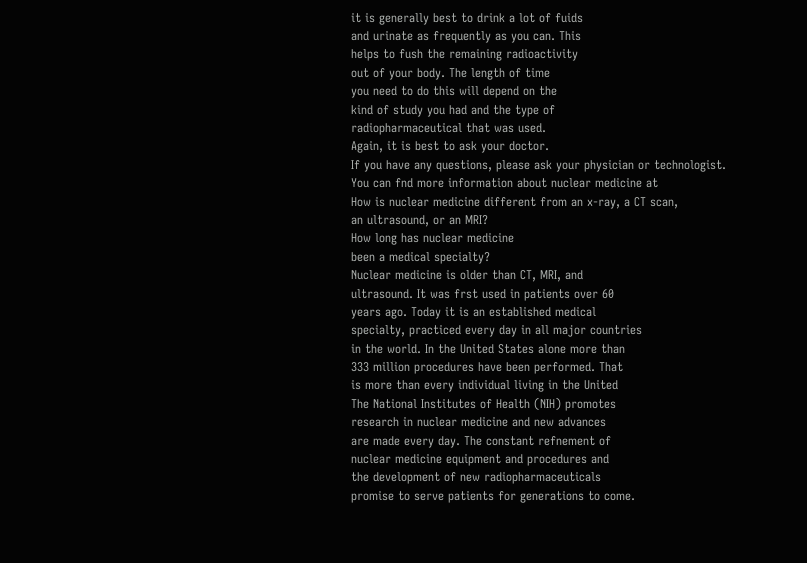it is generally best to drink a lot of fuids
and urinate as frequently as you can. This
helps to fush the remaining radioactivity
out of your body. The length of time
you need to do this will depend on the
kind of study you had and the type of
radiopharmaceutical that was used.
Again, it is best to ask your doctor.
If you have any questions, please ask your physician or technologist.
You can fnd more information about nuclear medicine at
How is nuclear medicine different from an x-ray, a CT scan,
an ultrasound, or an MRI?
How long has nuclear medicine
been a medical specialty?
Nuclear medicine is older than CT, MRI, and
ultrasound. It was frst used in patients over 60
years ago. Today it is an established medical
specialty, practiced every day in all major countries
in the world. In the United States alone more than
333 million procedures have been performed. That
is more than every individual living in the United
The National Institutes of Health (NIH) promotes
research in nuclear medicine and new advances
are made every day. The constant refnement of
nuclear medicine equipment and procedures and
the development of new radiopharmaceuticals
promise to serve patients for generations to come.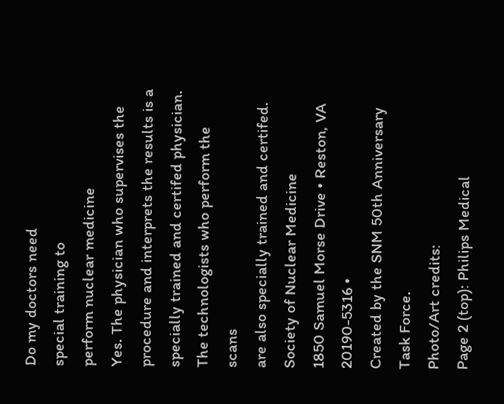Do my doctors need
special training to
perform nuclear medicine
Yes. The physician who supervises the
procedure and interprets the results is a
specially trained and certifed physician.
The technologists who perform the scans
are also specially trained and certifed.
Society of Nuclear Medicine
1850 Samuel Morse Drive • Reston, VA 20190-5316 •
Created by the SNM 50th Anniversary Task Force.
Photo/Art credits:
Page 2 (top): Philips Medical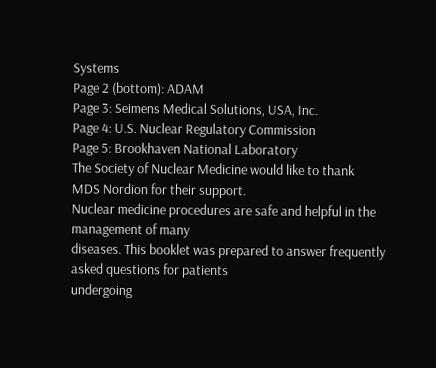Systems
Page 2 (bottom): ADAM
Page 3: Seimens Medical Solutions, USA, Inc.
Page 4: U.S. Nuclear Regulatory Commission
Page 5: Brookhaven National Laboratory
The Society of Nuclear Medicine would like to thank
MDS Nordion for their support.
Nuclear medicine procedures are safe and helpful in the management of many
diseases. This booklet was prepared to answer frequently asked questions for patients
undergoing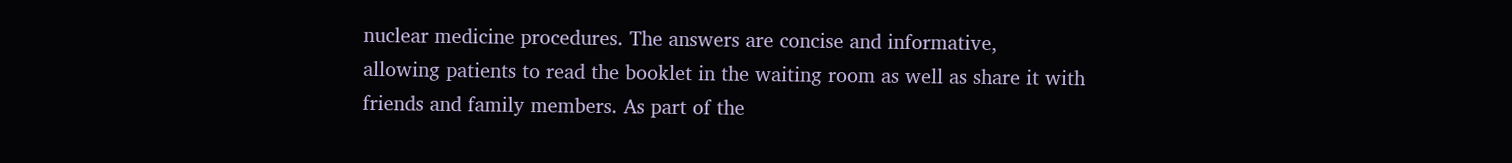nuclear medicine procedures. The answers are concise and informative,
allowing patients to read the booklet in the waiting room as well as share it with
friends and family members. As part of the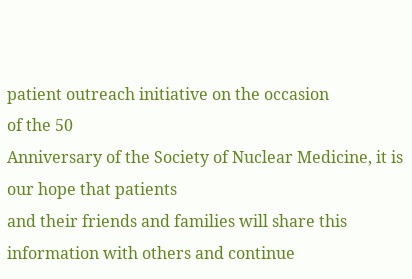patient outreach initiative on the occasion
of the 50
Anniversary of the Society of Nuclear Medicine, it is our hope that patients
and their friends and families will share this information with others and continue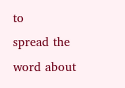to
spread the word about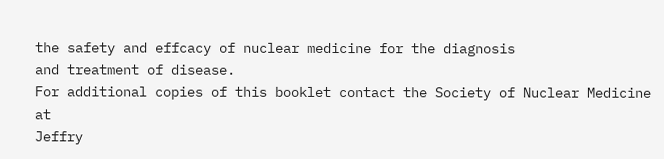the safety and effcacy of nuclear medicine for the diagnosis
and treatment of disease.
For additional copies of this booklet contact the Society of Nuclear Medicine at
Jeffry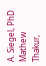A. Siegel, PhD
Mathew Thakur,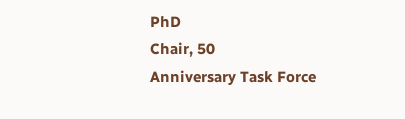PhD
Chair, 50
Anniversary Task Force